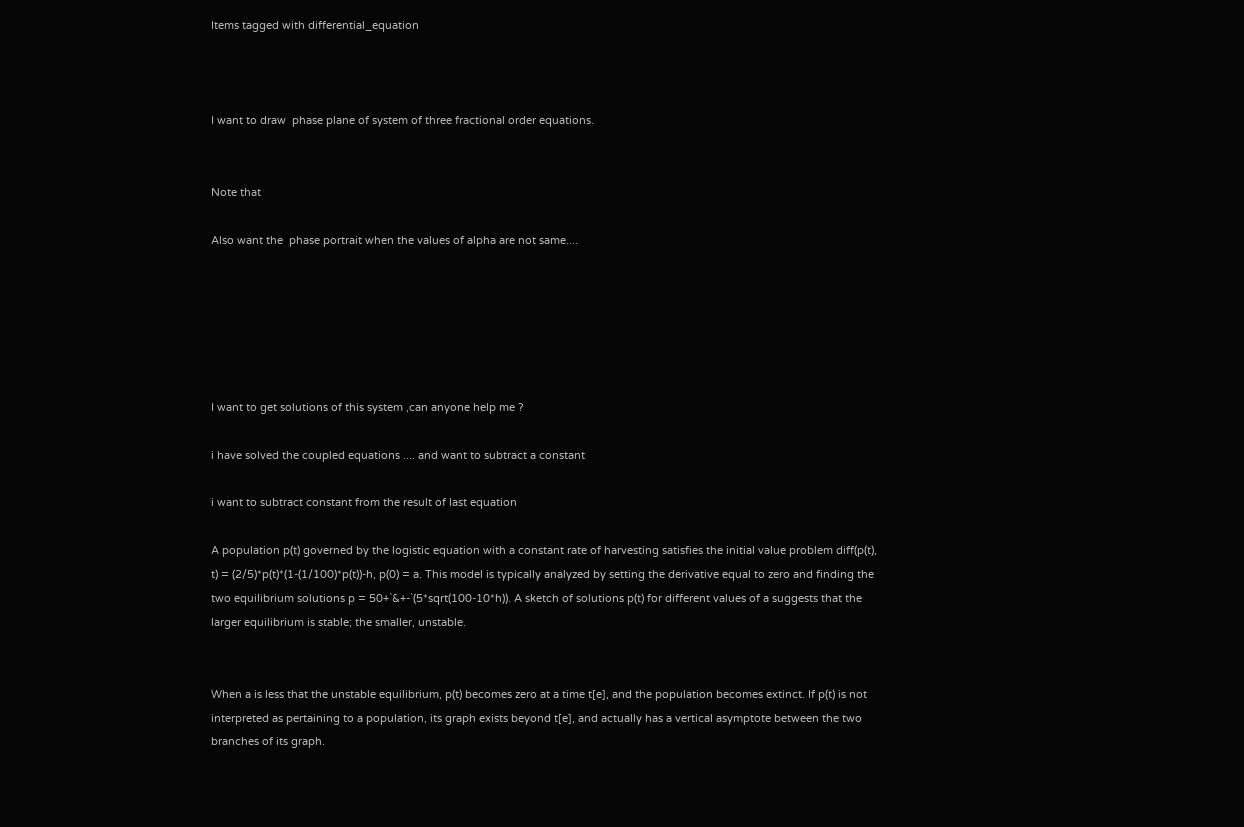Items tagged with differential_equation



I want to draw  phase plane of system of three fractional order equations.


Note that

Also want the  phase portrait when the values of alpha are not same....






I want to get solutions of this system ,can anyone help me ?

i have solved the coupled equations .... and want to subtract a constant

i want to subtract constant from the result of last equation

A population p(t) governed by the logistic equation with a constant rate of harvesting satisfies the initial value problem diff(p(t), t) = (2/5)*p(t)*(1-(1/100)*p(t))-h, p(0) = a. This model is typically analyzed by setting the derivative equal to zero and finding the two equilibrium solutions p = 50+`&+-`(5*sqrt(100-10*h)). A sketch of solutions p(t) for different values of a suggests that the larger equilibrium is stable; the smaller, unstable.


When a is less that the unstable equilibrium, p(t) becomes zero at a time t[e], and the population becomes extinct. If p(t) is not interpreted as pertaining to a population, its graph exists beyond t[e], and actually has a vertical asymptote between the two branches of its graph.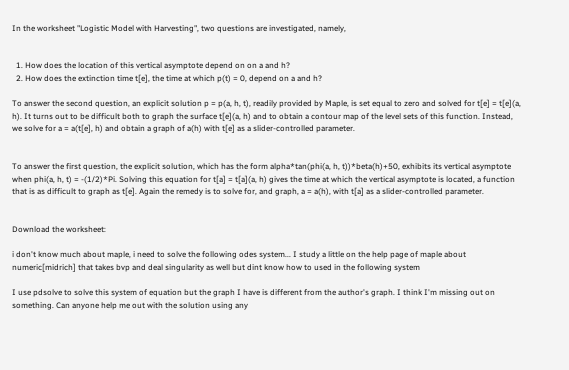In the worksheet "Logistic Model with Harvesting", two questions are investigated, namely,


  1. How does the location of this vertical asymptote depend on on a and h?
  2. How does the extinction time t[e], the time at which p(t) = 0, depend on a and h?

To answer the second question, an explicit solution p = p(a, h, t), readily provided by Maple, is set equal to zero and solved for t[e] = t[e](a, h). It turns out to be difficult both to graph the surface t[e](a, h) and to obtain a contour map of the level sets of this function. Instead, we solve for a = a(t[e], h) and obtain a graph of a(h) with t[e] as a slider-controlled parameter.


To answer the first question, the explicit solution, which has the form alpha*tan(phi(a, h, t))*beta(h)+50, exhibits its vertical asymptote when phi(a, h, t) = -(1/2)*Pi. Solving this equation for t[a] = t[a](a, h) gives the time at which the vertical asymptote is located, a function that is as difficult to graph as t[e]. Again the remedy is to solve for, and graph, a = a(h), with t[a] as a slider-controlled parameter.


Download the worksheet:

i don't know much about maple, i need to solve the following odes system... I study a little on the help page of maple about numeric[midrich] that takes bvp and deal singularity as well but dint know how to used in the following system

I use pdsolve to solve this system of equation but the graph I have is different from the author's graph. I think I'm missing out on something. Can anyone help me out with the solution using any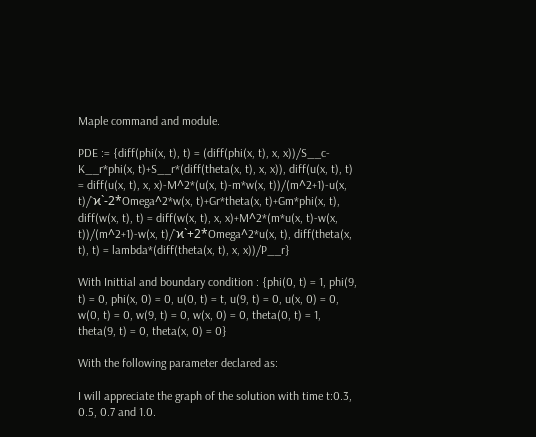Maple command and module.

PDE := {diff(phi(x, t), t) = (diff(phi(x, t), x, x))/S__c-K__r*phi(x, t)+S__r*(diff(theta(x, t), x, x)), diff(u(x, t), t) = diff(u(x, t), x, x)-M^2*(u(x, t)-m*w(x, t))/(m^2+1)-u(x, t)/`ϰ`-2*Omega^2*w(x, t)+Gr*theta(x, t)+Gm*phi(x, t), diff(w(x, t), t) = diff(w(x, t), x, x)+M^2*(m*u(x, t)-w(x, t))/(m^2+1)-w(x, t)/`ϰ`+2*Omega^2*u(x, t), diff(theta(x, t), t) = lambda*(diff(theta(x, t), x, x))/P__r}

With Inittial and boundary condition : {phi(0, t) = 1, phi(9, t) = 0, phi(x, 0) = 0, u(0, t) = t, u(9, t) = 0, u(x, 0) = 0, w(0, t) = 0, w(9, t) = 0, w(x, 0) = 0, theta(0, t) = 1, theta(9, t) = 0, theta(x, 0) = 0}

With the following parameter declared as:

I will appreciate the graph of the solution with time t:0.3, 0.5, 0.7 and 1.0.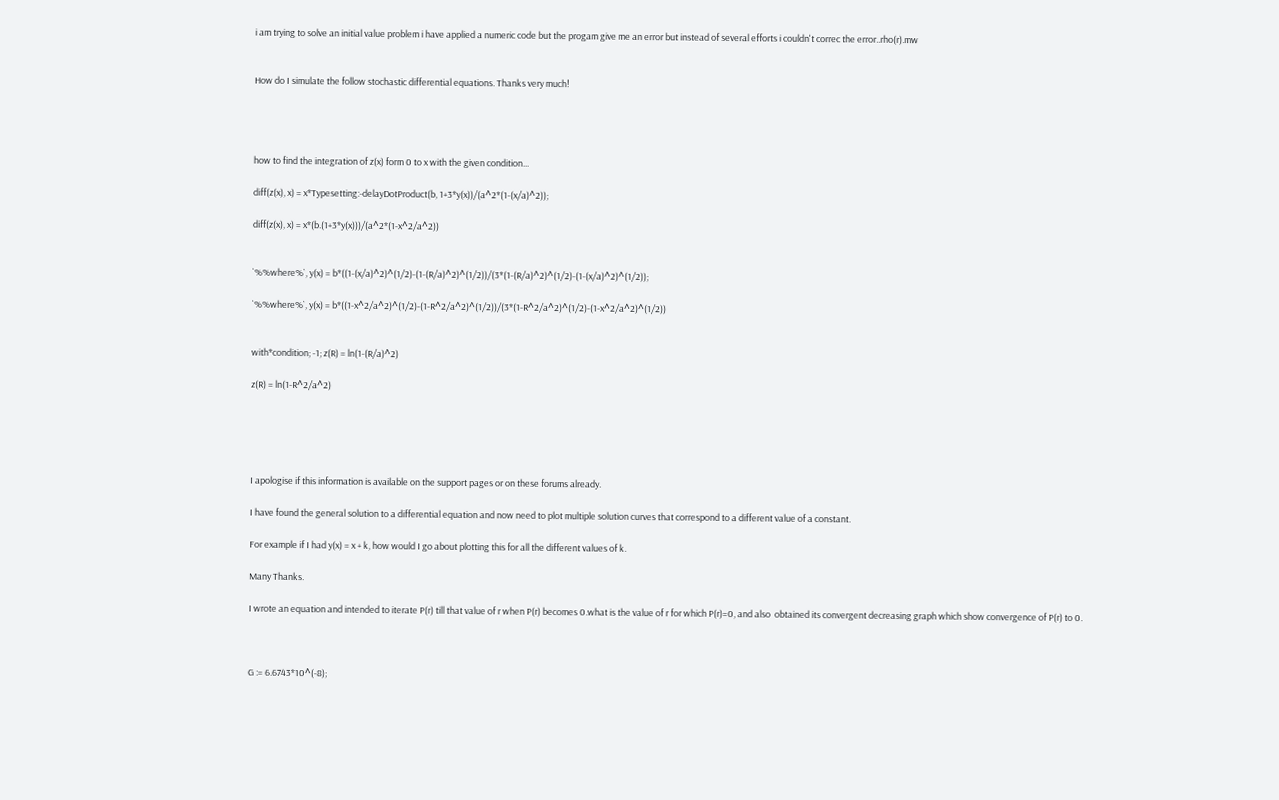i am trying to solve an initial value problem i have applied a numeric code but the progam give me an error but instead of several efforts i couldn't correc the error..rho(r).mw


How do I simulate the follow stochastic differential equations. Thanks very much!




how to find the integration of z(x) form 0 to x with the given condition...

diff(z(x), x) = x*Typesetting:-delayDotProduct(b, 1+3*y(x))/(a^2*(1-(x/a)^2));

diff(z(x), x) = x*(b.(1+3*y(x)))/(a^2*(1-x^2/a^2))


`%%where%`, y(x) = b*((1-(x/a)^2)^(1/2)-(1-(R/a)^2)^(1/2))/(3*(1-(R/a)^2)^(1/2)-(1-(x/a)^2)^(1/2));

`%%where%`, y(x) = b*((1-x^2/a^2)^(1/2)-(1-R^2/a^2)^(1/2))/(3*(1-R^2/a^2)^(1/2)-(1-x^2/a^2)^(1/2))


with*condition; -1; z(R) = ln(1-(R/a)^2)

z(R) = ln(1-R^2/a^2)





I apologise if this information is available on the support pages or on these forums already.

I have found the general solution to a differential equation and now need to plot multiple solution curves that correspond to a different value of a constant.

For example if I had y(x) = x + k, how would I go about plotting this for all the different values of k.

Many Thanks.

I wrote an equation and intended to iterate P(r) till that value of r when P(r) becomes 0.what is the value of r for which P(r)=0, and also  obtained its convergent decreasing graph which show convergence of P(r) to 0.



G := 6.6743*10^(-8);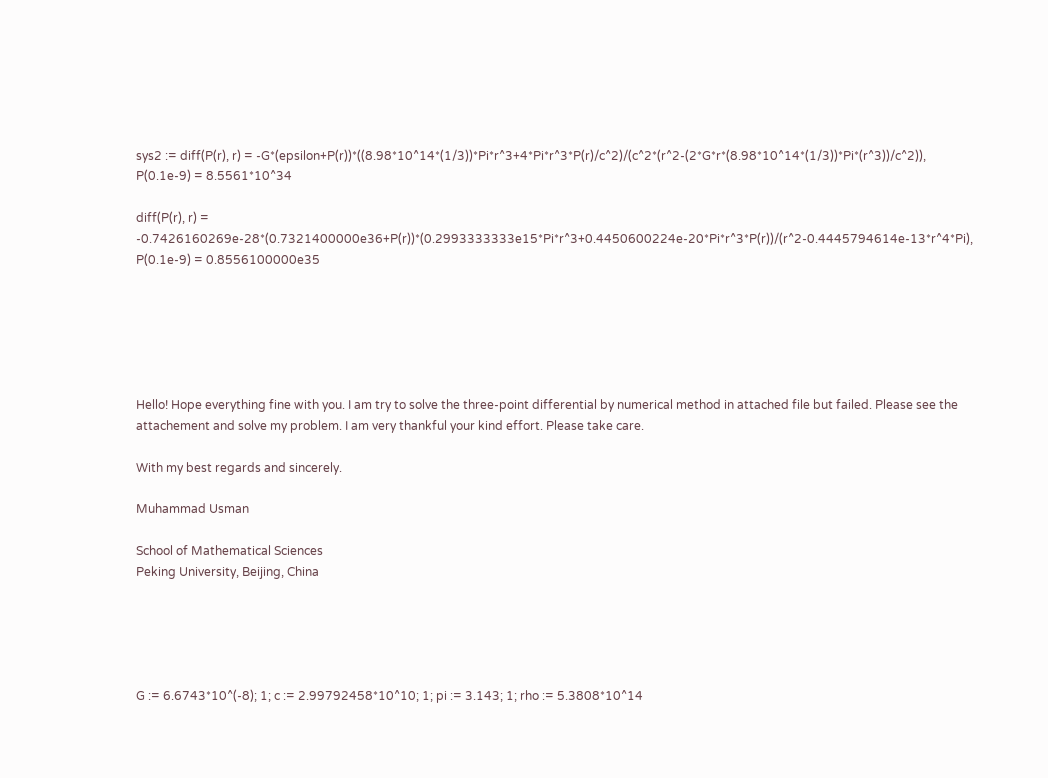sys2 := diff(P(r), r) = -G*(epsilon+P(r))*((8.98*10^14*(1/3))*Pi*r^3+4*Pi*r^3*P(r)/c^2)/(c^2*(r^2-(2*G*r*(8.98*10^14*(1/3))*Pi*(r^3))/c^2)), P(0.1e-9) = 8.5561*10^34

diff(P(r), r) = -0.7426160269e-28*(0.7321400000e36+P(r))*(0.2993333333e15*Pi*r^3+0.4450600224e-20*Pi*r^3*P(r))/(r^2-0.4445794614e-13*r^4*Pi), P(0.1e-9) = 0.8556100000e35






Hello! Hope everything fine with you. I am try to solve the three-point differential by numerical method in attached file but failed. Please see the attachement and solve my problem. I am very thankful your kind effort. Please take care.

With my best regards and sincerely.

Muhammad Usman

School of Mathematical Sciences
Peking University, Beijing, China





G := 6.6743*10^(-8); 1; c := 2.99792458*10^10; 1; pi := 3.143; 1; rho := 5.3808*10^14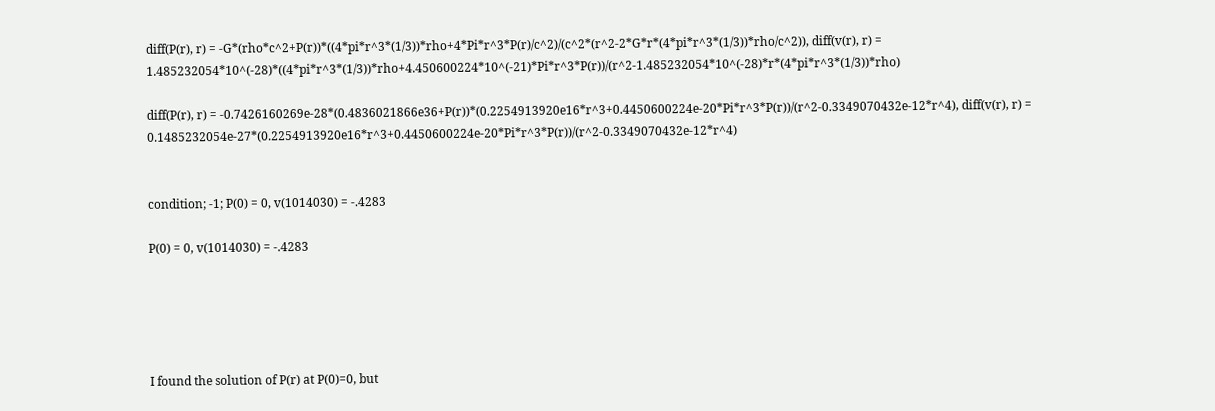diff(P(r), r) = -G*(rho*c^2+P(r))*((4*pi*r^3*(1/3))*rho+4*Pi*r^3*P(r)/c^2)/(c^2*(r^2-2*G*r*(4*pi*r^3*(1/3))*rho/c^2)), diff(v(r), r) = 1.485232054*10^(-28)*((4*pi*r^3*(1/3))*rho+4.450600224*10^(-21)*Pi*r^3*P(r))/(r^2-1.485232054*10^(-28)*r*(4*pi*r^3*(1/3))*rho)

diff(P(r), r) = -0.7426160269e-28*(0.4836021866e36+P(r))*(0.2254913920e16*r^3+0.4450600224e-20*Pi*r^3*P(r))/(r^2-0.3349070432e-12*r^4), diff(v(r), r) = 0.1485232054e-27*(0.2254913920e16*r^3+0.4450600224e-20*Pi*r^3*P(r))/(r^2-0.3349070432e-12*r^4)


condition; -1; P(0) = 0, v(1014030) = -.4283

P(0) = 0, v(1014030) = -.4283





I found the solution of P(r) at P(0)=0, but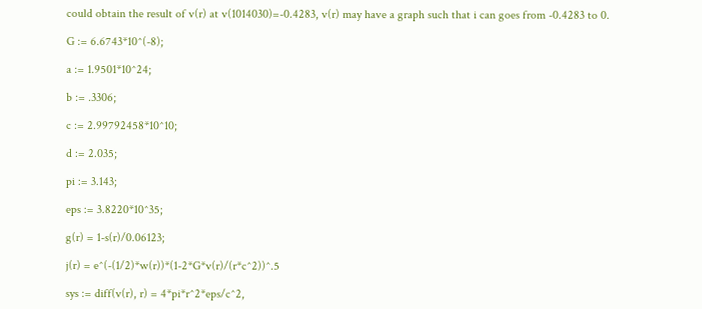could obtain the result of v(r) at v(1014030)=-0.4283, v(r) may have a graph such that i can goes from -0.4283 to 0.

G := 6.6743*10^(-8);

a := 1.9501*10^24;

b := .3306;

c := 2.99792458*10^10;

d := 2.035;

pi := 3.143;

eps := 3.8220*10^35;

g(r) = 1-s(r)/0.06123;

j(r) = e^(-(1/2)*w(r))*(1-2*G*v(r)/(r*c^2))^.5

sys := diff(v(r), r) = 4*pi*r^2*eps/c^2,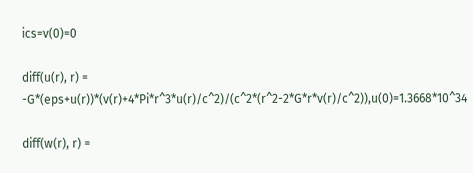ics=v(0)=0

diff(u(r), r) = -G*(eps+u(r))*(v(r)+4*Pi*r^3*u(r)/c^2)/(c^2*(r^2-2*G*r*v(r)/c^2)),u(0)=1.3668*10^34

diff(w(r), r) =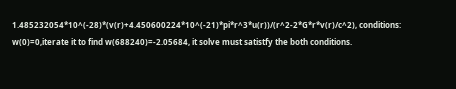1.485232054*10^(-28)*(v(r)+4.450600224*10^(-21)*pi*r^3*u(r))/(r^2-2*G*r*v(r)/c^2), conditions: w(0)=0,iterate it to find w(688240)=-2.05684, it solve must satistfy the both conditions.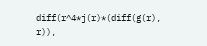diff(r^4*j(r)*(diff(g(r), r)),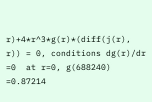r)+4*r^3*g(r)*(diff(j(r), r)) = 0, conditions dg(r)/dr =0  at r=0, g(688240) =0.87214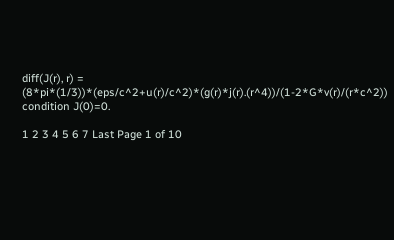diff(J(r), r) = (8*pi*(1/3))*(eps/c^2+u(r)/c^2)*(g(r)*j(r).(r^4))/(1-2*G*v(r)/(r*c^2)) condition J(0)=0.

1 2 3 4 5 6 7 Last Page 1 of 10